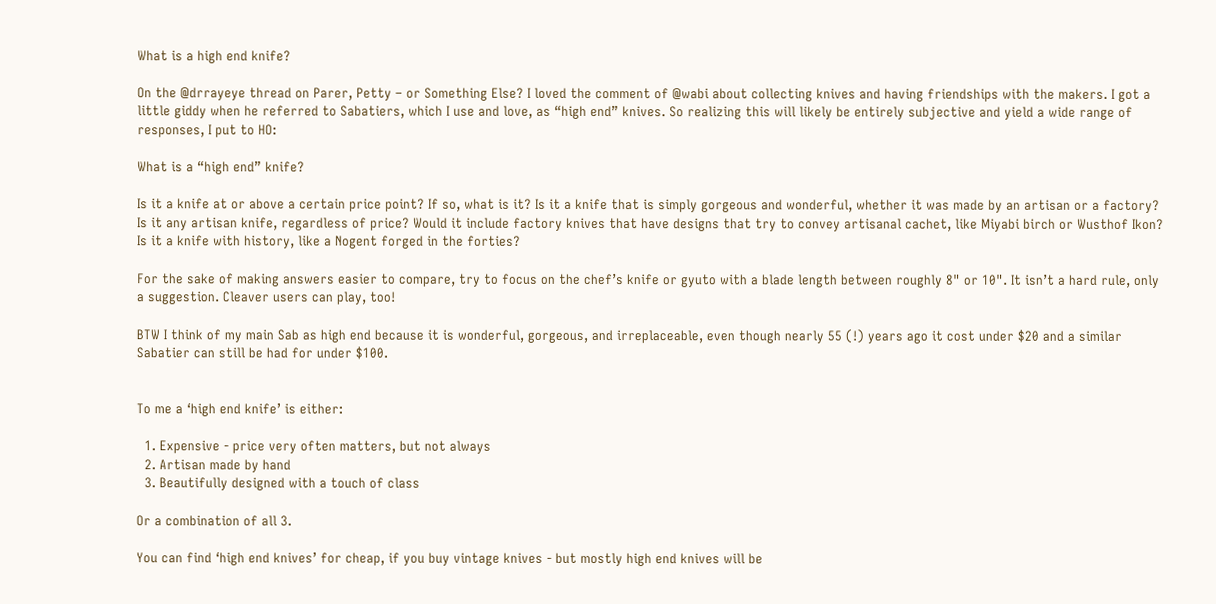What is a high end knife?

On the @drrayeye thread on Parer, Petty – or Something Else? I loved the comment of @wabi about collecting knives and having friendships with the makers. I got a little giddy when he referred to Sabatiers, which I use and love, as “high end” knives. So realizing this will likely be entirely subjective and yield a wide range of responses, I put to HO:

What is a “high end” knife?

Is it a knife at or above a certain price point? If so, what is it? Is it a knife that is simply gorgeous and wonderful, whether it was made by an artisan or a factory? Is it any artisan knife, regardless of price? Would it include factory knives that have designs that try to convey artisanal cachet, like Miyabi birch or Wusthof Ikon? Is it a knife with history, like a Nogent forged in the forties?

For the sake of making answers easier to compare, try to focus on the chef’s knife or gyuto with a blade length between roughly 8" or 10". It isn’t a hard rule, only a suggestion. Cleaver users can play, too!

BTW I think of my main Sab as high end because it is wonderful, gorgeous, and irreplaceable, even though nearly 55 (!) years ago it cost under $20 and a similar Sabatier can still be had for under $100.


To me a ‘high end knife’ is either:

  1. Expensive - price very often matters, but not always
  2. Artisan made by hand
  3. Beautifully designed with a touch of class

Or a combination of all 3.

You can find ‘high end knives’ for cheap, if you buy vintage knives - but mostly high end knives will be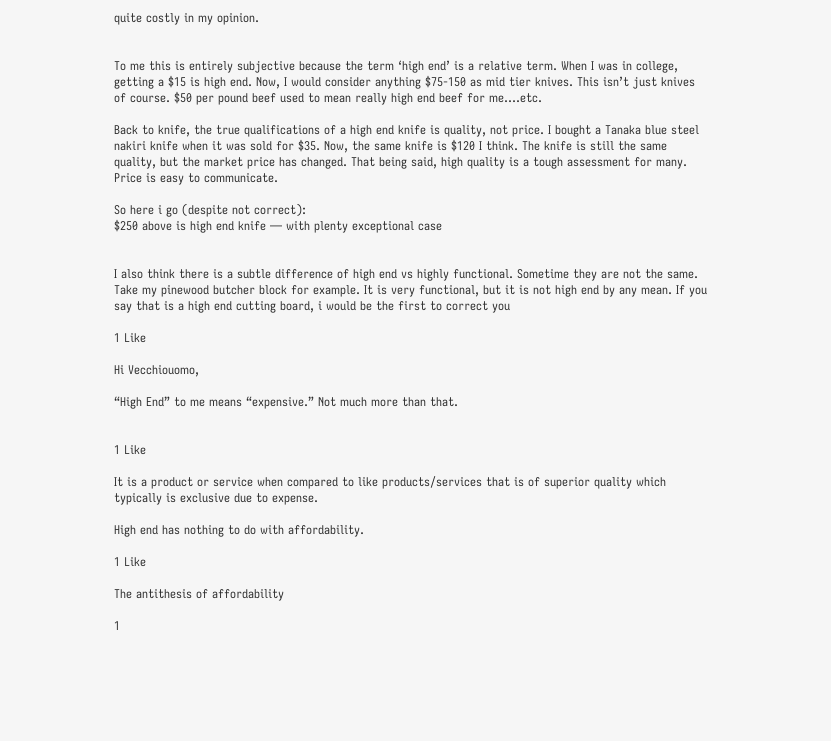quite costly in my opinion.


To me this is entirely subjective because the term ‘high end’ is a relative term. When I was in college, getting a $15 is high end. Now, I would consider anything $75-150 as mid tier knives. This isn’t just knives of course. $50 per pound beef used to mean really high end beef for me….etc.

Back to knife, the true qualifications of a high end knife is quality, not price. I bought a Tanaka blue steel nakiri knife when it was sold for $35. Now, the same knife is $120 I think. The knife is still the same quality, but the market price has changed. That being said, high quality is a tough assessment for many. Price is easy to communicate.

So here i go (despite not correct):
$250 above is high end knife — with plenty exceptional case


I also think there is a subtle difference of high end vs highly functional. Sometime they are not the same. Take my pinewood butcher block for example. It is very functional, but it is not high end by any mean. If you say that is a high end cutting board, i would be the first to correct you

1 Like

Hi Vecchiouomo,

“High End” to me means “expensive.” Not much more than that.


1 Like

It is a product or service when compared to like products/services that is of superior quality which typically is exclusive due to expense.

High end has nothing to do with affordability.

1 Like

The antithesis of affordability

1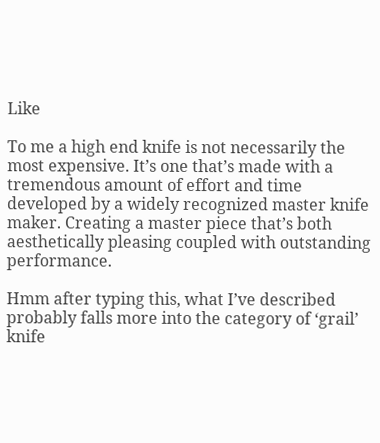Like

To me a high end knife is not necessarily the most expensive. It’s one that’s made with a tremendous amount of effort and time developed by a widely recognized master knife maker. Creating a master piece that’s both aesthetically pleasing coupled with outstanding performance.

Hmm after typing this, what I’ve described probably falls more into the category of ‘grail’ knife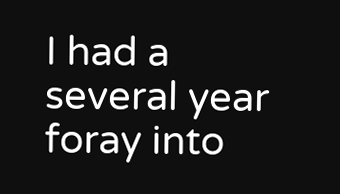I had a several year foray into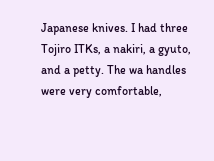Japanese knives. I had three Tojiro ITKs, a nakiri, a gyuto, and a petty. The wa handles were very comfortable,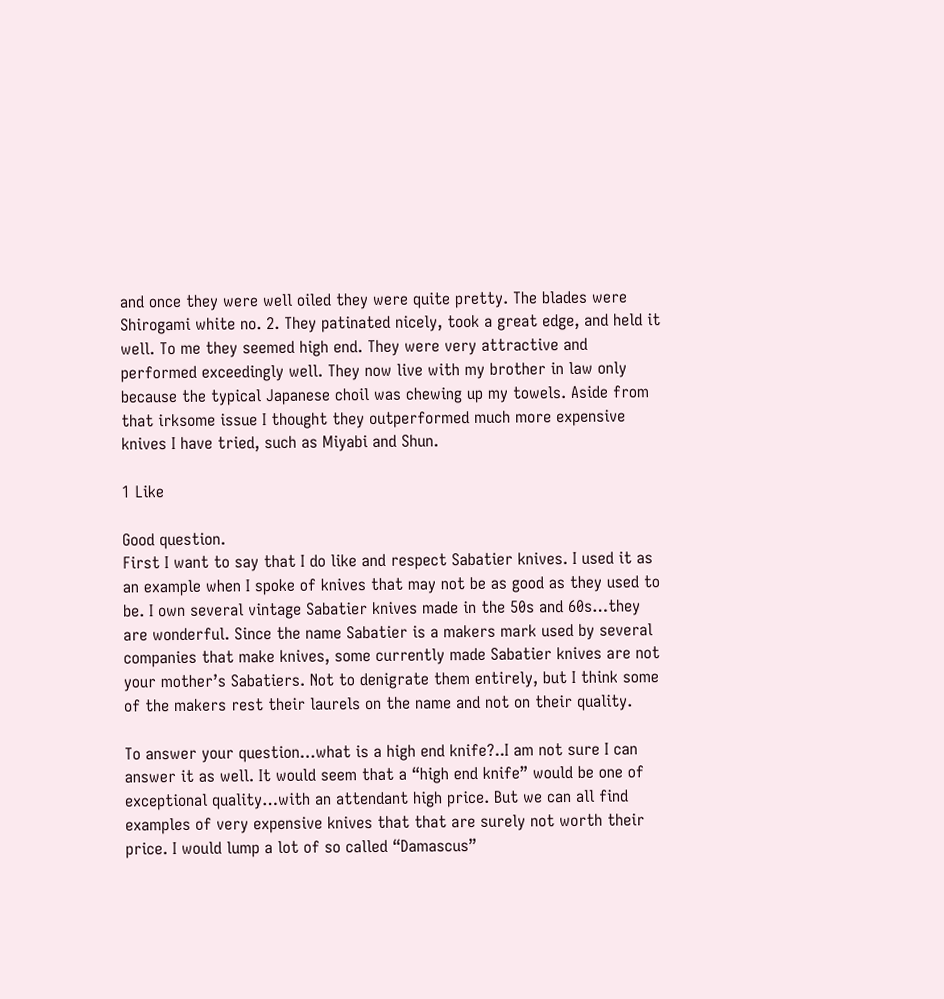and once they were well oiled they were quite pretty. The blades were Shirogami white no. 2. They patinated nicely, took a great edge, and held it well. To me they seemed high end. They were very attractive and performed exceedingly well. They now live with my brother in law only because the typical Japanese choil was chewing up my towels. Aside from that irksome issue I thought they outperformed much more expensive knives I have tried, such as Miyabi and Shun.

1 Like

Good question.
First I want to say that I do like and respect Sabatier knives. I used it as an example when I spoke of knives that may not be as good as they used to be. I own several vintage Sabatier knives made in the 50s and 60s…they are wonderful. Since the name Sabatier is a makers mark used by several companies that make knives, some currently made Sabatier knives are not your mother’s Sabatiers. Not to denigrate them entirely, but I think some of the makers rest their laurels on the name and not on their quality.

To answer your question…what is a high end knife?..I am not sure I can answer it as well. It would seem that a “high end knife” would be one of exceptional quality…with an attendant high price. But we can all find examples of very expensive knives that that are surely not worth their price. I would lump a lot of so called “Damascus”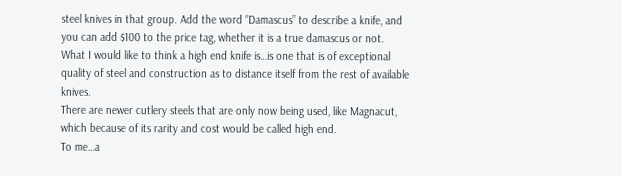steel knives in that group. Add the word “Damascus” to describe a knife, and you can add $100 to the price tag, whether it is a true damascus or not.
What I would like to think a high end knife is…is one that is of exceptional quality of steel and construction as to distance itself from the rest of available knives.
There are newer cutlery steels that are only now being used, like Magnacut, which because of its rarity and cost would be called high end.
To me…a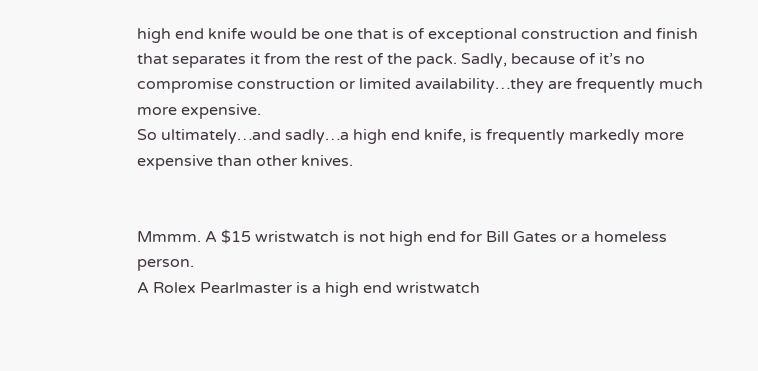high end knife would be one that is of exceptional construction and finish that separates it from the rest of the pack. Sadly, because of it’s no compromise construction or limited availability…they are frequently much more expensive.
So ultimately…and sadly…a high end knife, is frequently markedly more expensive than other knives.


Mmmm. A $15 wristwatch is not high end for Bill Gates or a homeless person.
A Rolex Pearlmaster is a high end wristwatch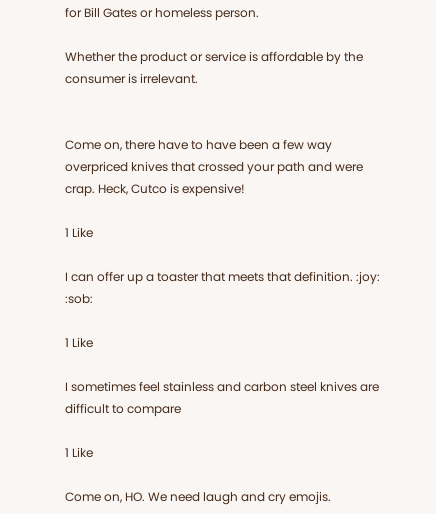for Bill Gates or homeless person.

Whether the product or service is affordable by the consumer is irrelevant.


Come on, there have to have been a few way overpriced knives that crossed your path and were crap. Heck, Cutco is expensive!

1 Like

I can offer up a toaster that meets that definition. :joy: :sob:

1 Like

I sometimes feel stainless and carbon steel knives are difficult to compare

1 Like

Come on, HO. We need laugh and cry emojis.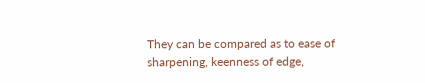They can be compared as to ease of sharpening, keenness of edge,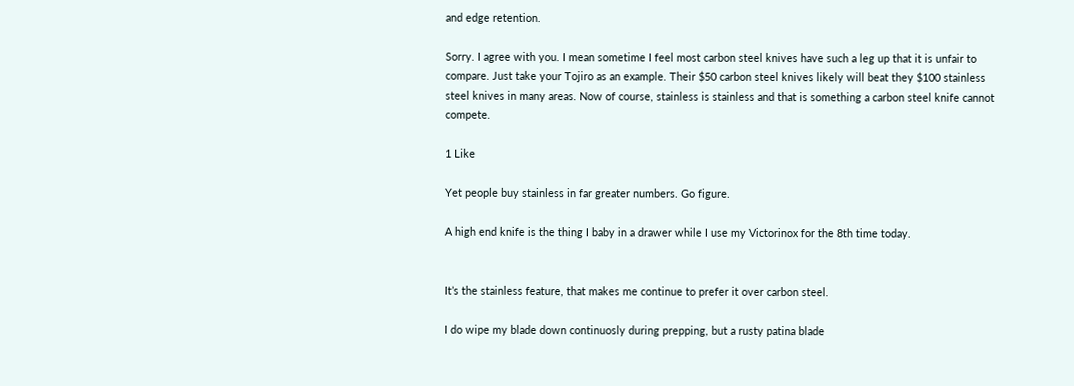and edge retention.

Sorry. I agree with you. I mean sometime I feel most carbon steel knives have such a leg up that it is unfair to compare. Just take your Tojiro as an example. Their $50 carbon steel knives likely will beat they $100 stainless steel knives in many areas. Now of course, stainless is stainless and that is something a carbon steel knife cannot compete.

1 Like

Yet people buy stainless in far greater numbers. Go figure.

A high end knife is the thing I baby in a drawer while I use my Victorinox for the 8th time today.


It’s the stainless feature, that makes me continue to prefer it over carbon steel.

I do wipe my blade down continuosly during prepping, but a rusty patina blade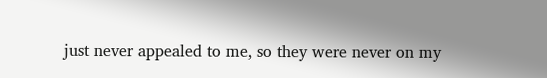just never appealed to me, so they were never on my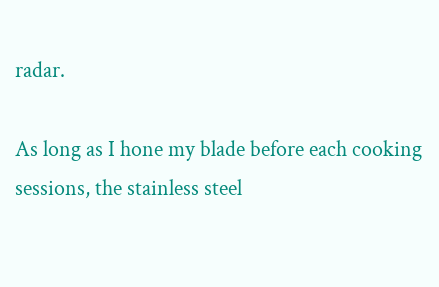radar.

As long as I hone my blade before each cooking sessions, the stainless steel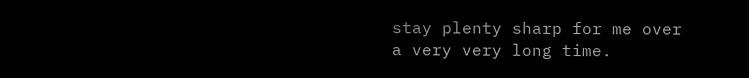stay plenty sharp for me over a very very long time.